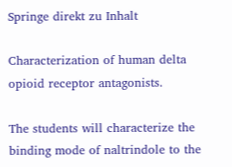Springe direkt zu Inhalt

Characterization of human delta opioid receptor antagonists.

The students will characterize the binding mode of naltrindole to the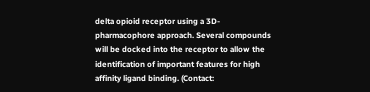delta opioid receptor using a 3D-pharmacophore approach. Several compounds will be docked into the receptor to allow the identification of important features for high affinity ligand binding. (Contact: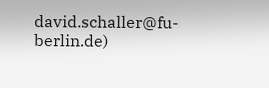david.schaller@fu-berlin.de)